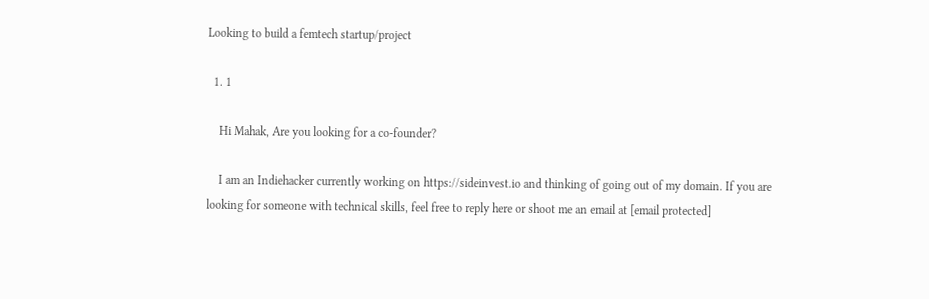Looking to build a femtech startup/project

  1. 1

    Hi Mahak, Are you looking for a co-founder?

    I am an Indiehacker currently working on https://sideinvest.io and thinking of going out of my domain. If you are looking for someone with technical skills, feel free to reply here or shoot me an email at [email protected]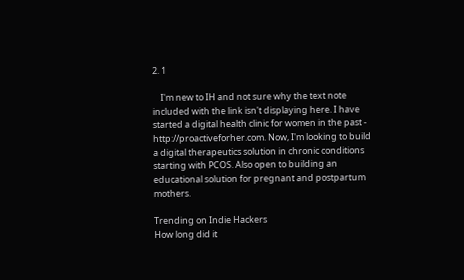2. 1

    I'm new to IH and not sure why the text note included with the link isn't displaying here. I have started a digital health clinic for women in the past - http://proactiveforher.com. Now, I'm looking to build a digital therapeutics solution in chronic conditions starting with PCOS. Also open to building an educational solution for pregnant and postpartum mothers.

Trending on Indie Hackers
How long did it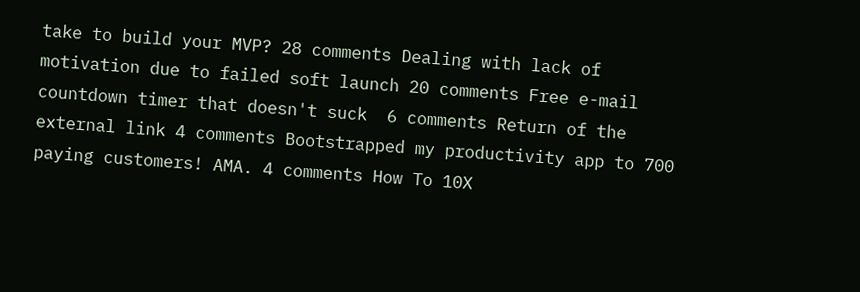take to build your MVP? 28 comments Dealing with lack of motivation due to failed soft launch 20 comments Free e-mail countdown timer that doesn't suck  6 comments Return of the external link 4 comments Bootstrapped my productivity app to 700 paying customers! AMA. 4 comments How To 10X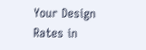Your Design Rates in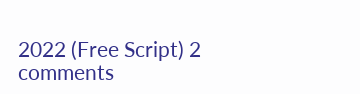2022 (Free Script) 2 comments